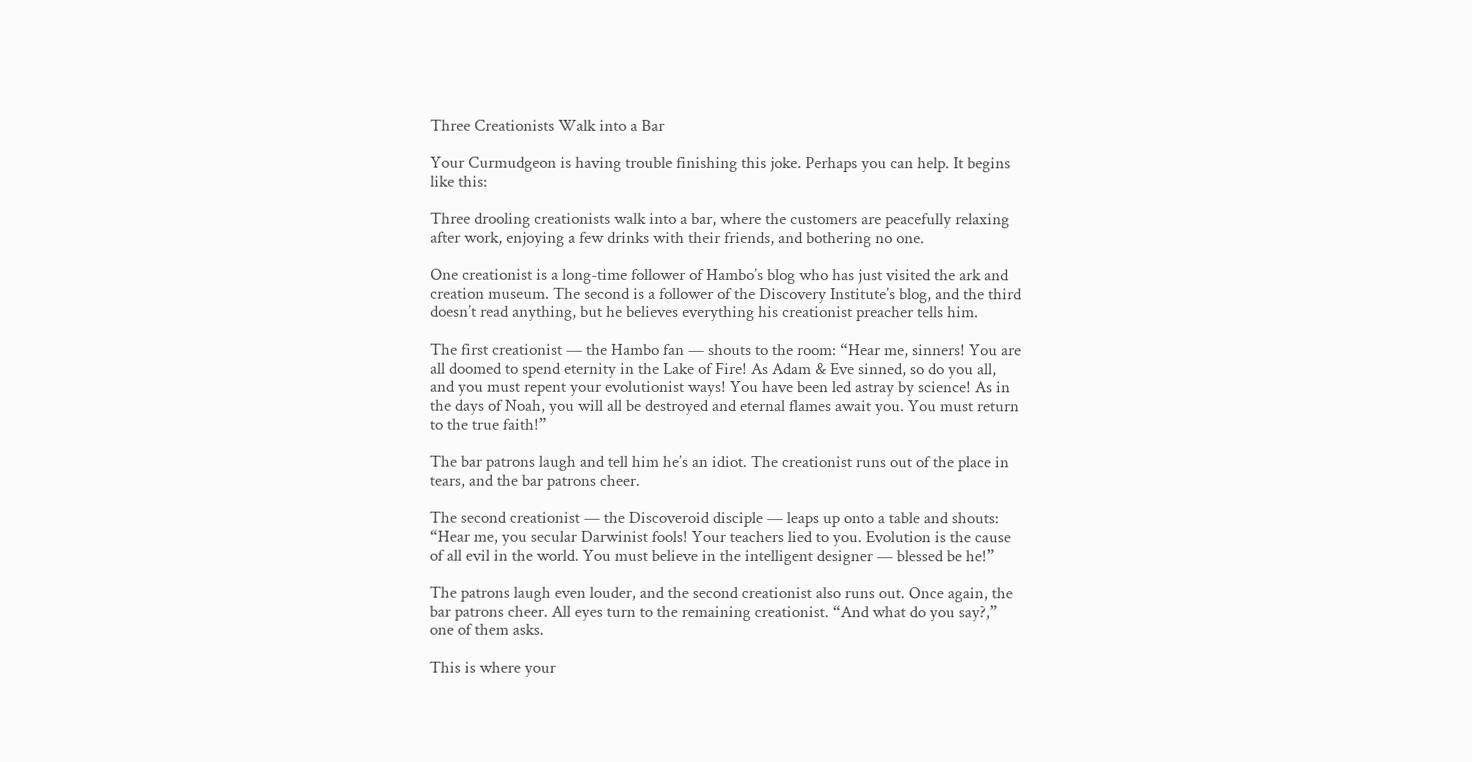Three Creationists Walk into a Bar

Your Curmudgeon is having trouble finishing this joke. Perhaps you can help. It begins like this:

Three drooling creationists walk into a bar, where the customers are peacefully relaxing after work, enjoying a few drinks with their friends, and bothering no one.

One creationist is a long-time follower of Hambo’s blog who has just visited the ark and creation museum. The second is a follower of the Discovery Institute’s blog, and the third doesn’t read anything, but he believes everything his creationist preacher tells him.

The first creationist — the Hambo fan — shouts to the room: “Hear me, sinners! You are all doomed to spend eternity in the Lake of Fire! As Adam & Eve sinned, so do you all, and you must repent your evolutionist ways! You have been led astray by science! As in the days of Noah, you will all be destroyed and eternal flames await you. You must return to the true faith!”

The bar patrons laugh and tell him he’s an idiot. The creationist runs out of the place in tears, and the bar patrons cheer.

The second creationist — the Discoveroid disciple — leaps up onto a table and shouts: “Hear me, you secular Darwinist fools! Your teachers lied to you. Evolution is the cause of all evil in the world. You must believe in the intelligent designer — blessed be he!”

The patrons laugh even louder, and the second creationist also runs out. Once again, the bar patrons cheer. All eyes turn to the remaining creationist. “And what do you say?,” one of them asks.

This is where your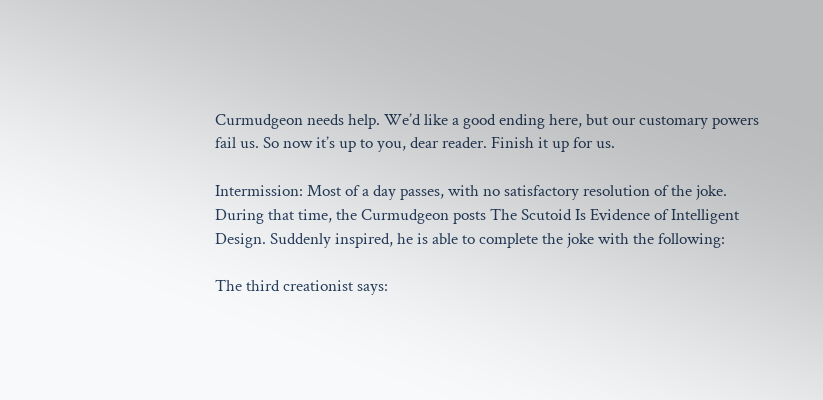Curmudgeon needs help. We’d like a good ending here, but our customary powers fail us. So now it’s up to you, dear reader. Finish it up for us.

Intermission: Most of a day passes, with no satisfactory resolution of the joke. During that time, the Curmudgeon posts The Scutoid Is Evidence of Intelligent Design. Suddenly inspired, he is able to complete the joke with the following:

The third creationist says: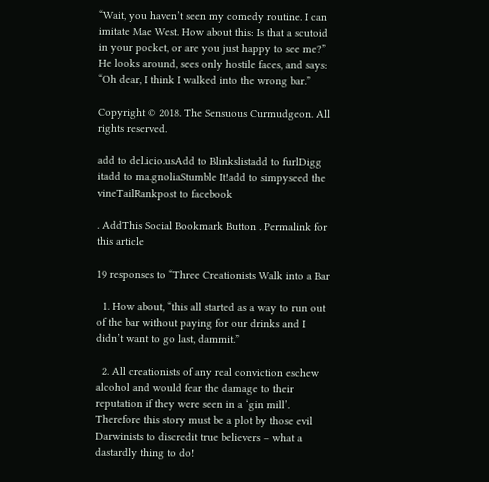“Wait, you haven’t seen my comedy routine. I can imitate Mae West. How about this: Is that a scutoid in your pocket, or are you just happy to see me?” He looks around, sees only hostile faces, and says: “Oh dear, I think I walked into the wrong bar.”

Copyright © 2018. The Sensuous Curmudgeon. All rights reserved.

add to del.icio.usAdd to Blinkslistadd to furlDigg itadd to ma.gnoliaStumble It!add to simpyseed the vineTailRankpost to facebook

. AddThis Social Bookmark Button . Permalink for this article

19 responses to “Three Creationists Walk into a Bar

  1. How about, “this all started as a way to run out of the bar without paying for our drinks and I didn’t want to go last, dammit.”

  2. All creationists of any real conviction eschew alcohol and would fear the damage to their reputation if they were seen in a ‘gin mill’. Therefore this story must be a plot by those evil Darwinists to discredit true believers – what a dastardly thing to do!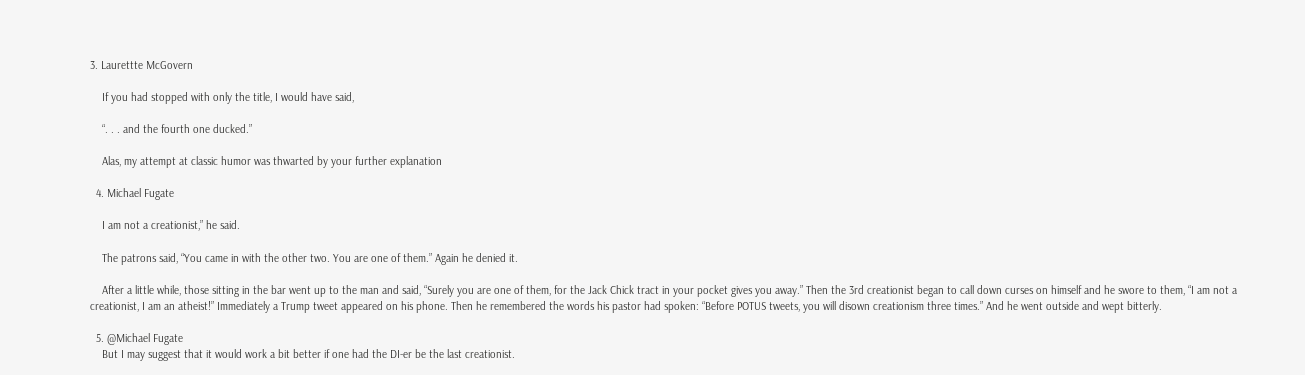3. Laurettte McGovern

    If you had stopped with only the title, I would have said,

    “. . . and the fourth one ducked.”

    Alas, my attempt at classic humor was thwarted by your further explanation

  4. Michael Fugate

    I am not a creationist,” he said.

    The patrons said, “You came in with the other two. You are one of them.” Again he denied it.

    After a little while, those sitting in the bar went up to the man and said, “Surely you are one of them, for the Jack Chick tract in your pocket gives you away.” Then the 3rd creationist began to call down curses on himself and he swore to them, “I am not a creationist, I am an atheist!” Immediately a Trump tweet appeared on his phone. Then he remembered the words his pastor had spoken: “Before POTUS tweets, you will disown creationism three times.” And he went outside and wept bitterly.

  5. @Michael Fugate
    But I may suggest that it would work a bit better if one had the DI-er be the last creationist.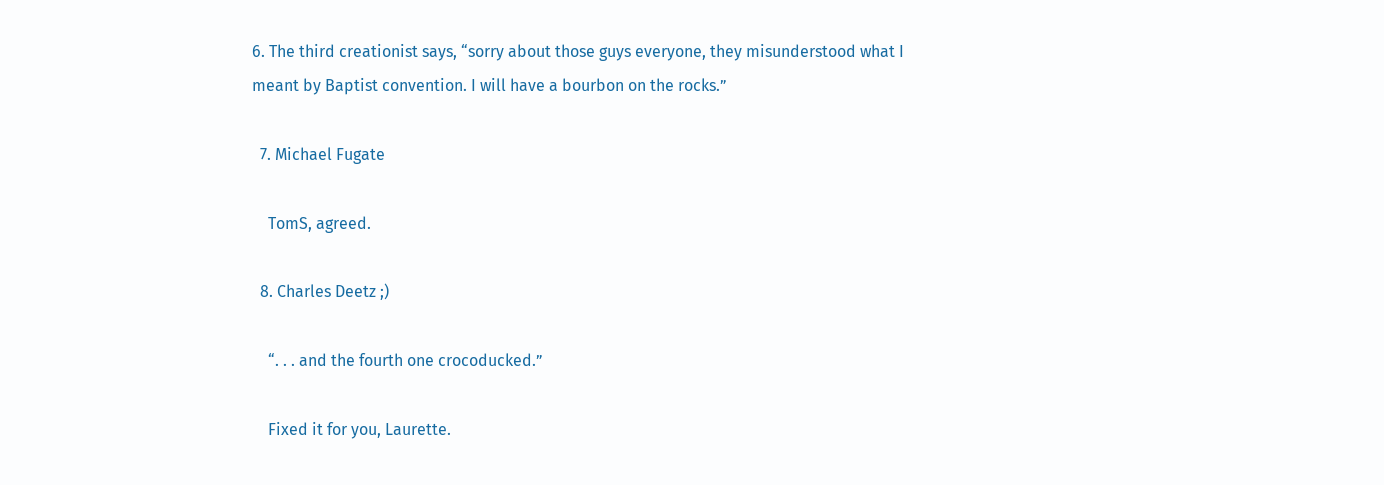6. The third creationist says, “sorry about those guys everyone, they misunderstood what I meant by Baptist convention. I will have a bourbon on the rocks.”

  7. Michael Fugate

    TomS, agreed.

  8. Charles Deetz ;)

    “. . . and the fourth one crocoducked.”

    Fixed it for you, Laurette.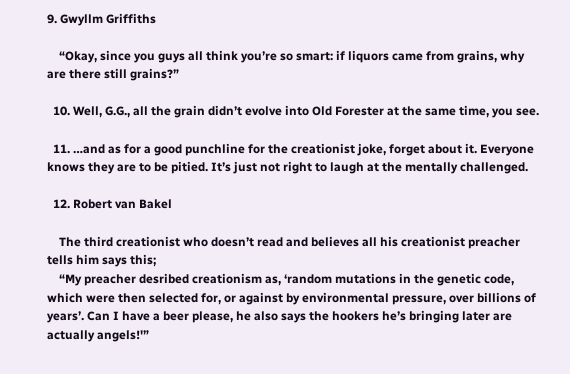9. Gwyllm Griffiths

    “Okay, since you guys all think you’re so smart: if liquors came from grains, why are there still grains?”

  10. Well, G.G., all the grain didn’t evolve into Old Forester at the same time, you see.

  11. …and as for a good punchline for the creationist joke, forget about it. Everyone knows they are to be pitied. It’s just not right to laugh at the mentally challenged.

  12. Robert van Bakel

    The third creationist who doesn’t read and believes all his creationist preacher tells him says this;
    “My preacher desribed creationism as, ‘random mutations in the genetic code, which were then selected for, or against by environmental pressure, over billions of years’. Can I have a beer please, he also says the hookers he’s bringing later are actually angels!'”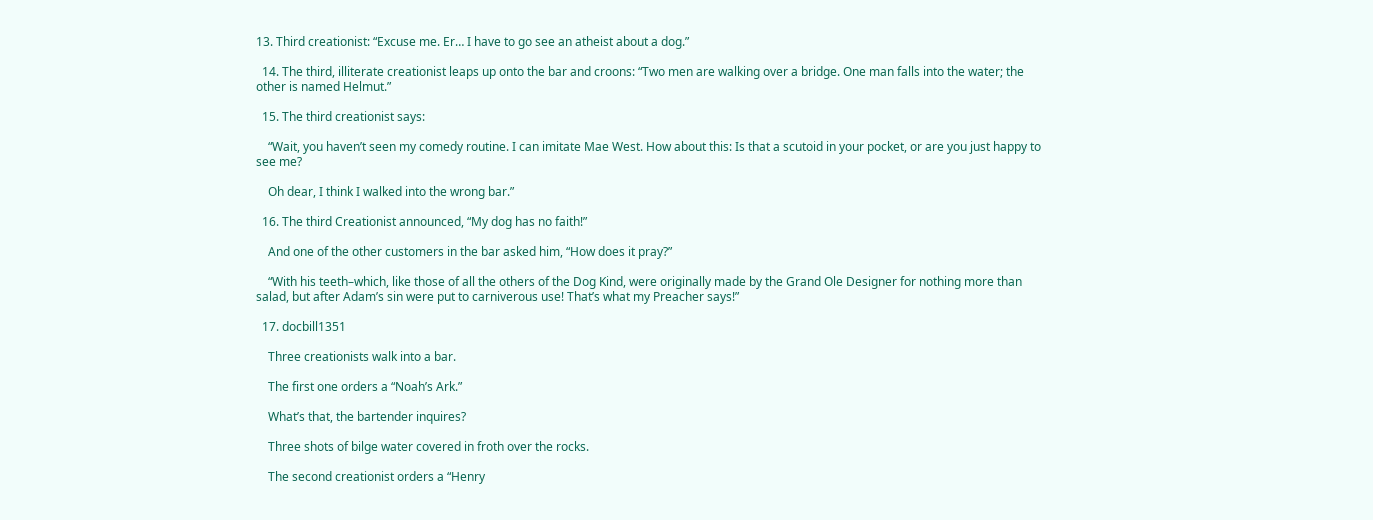13. Third creationist: “Excuse me. Er… I have to go see an atheist about a dog.”

  14. The third, illiterate creationist leaps up onto the bar and croons: “Two men are walking over a bridge. One man falls into the water; the other is named Helmut.”

  15. The third creationist says:

    “Wait, you haven’t seen my comedy routine. I can imitate Mae West. How about this: Is that a scutoid in your pocket, or are you just happy to see me?

    Oh dear, I think I walked into the wrong bar.”

  16. The third Creationist announced, “My dog has no faith!”

    And one of the other customers in the bar asked him, “How does it pray?”

    “With his teeth–which, like those of all the others of the Dog Kind, were originally made by the Grand Ole Designer for nothing more than salad, but after Adam’s sin were put to carniverous use! That’s what my Preacher says!”

  17. docbill1351

    Three creationists walk into a bar.

    The first one orders a “Noah’s Ark.”

    What’s that, the bartender inquires?

    Three shots of bilge water covered in froth over the rocks.

    The second creationist orders a “Henry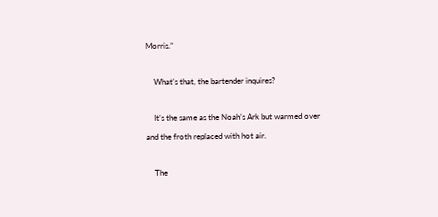Morris.”

    What’s that, the bartender inquires?

    It’s the same as the Noah’s Ark but warmed over and the froth replaced with hot air.

    The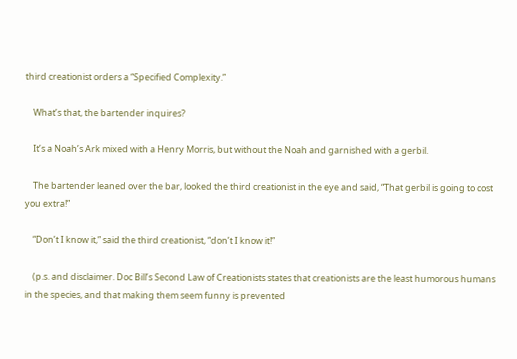third creationist orders a “Specified Complexity.”

    What’s that, the bartender inquires?

    It’s a Noah’s Ark mixed with a Henry Morris, but without the Noah and garnished with a gerbil.

    The bartender leaned over the bar, looked the third creationist in the eye and said, “That gerbil is going to cost you extra!”

    “Don’t I know it,” said the third creationist, “don’t I know it!”

    (p.s. and disclaimer. Doc Bill’s Second Law of Creationists states that creationists are the least humorous humans in the species, and that making them seem funny is prevented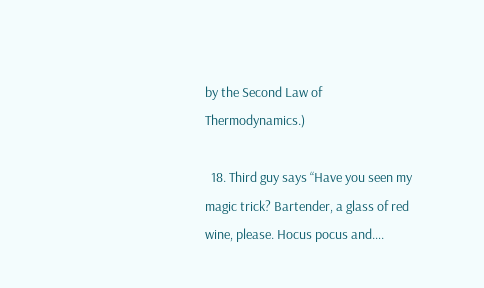by the Second Law of Thermodynamics.)

  18. Third guy says “Have you seen my magic trick? Bartender, a glass of red wine, please. Hocus pocus and….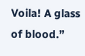Voila! A glass of blood.”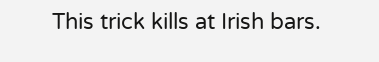This trick kills at Irish bars.